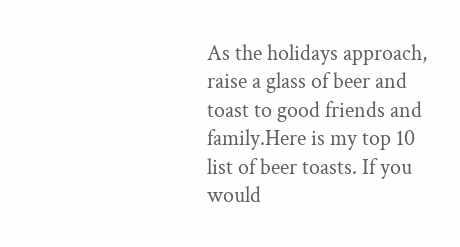As the holidays approach, raise a glass of beer and toast to good friends and family.Here is my top 10 list of beer toasts. If you would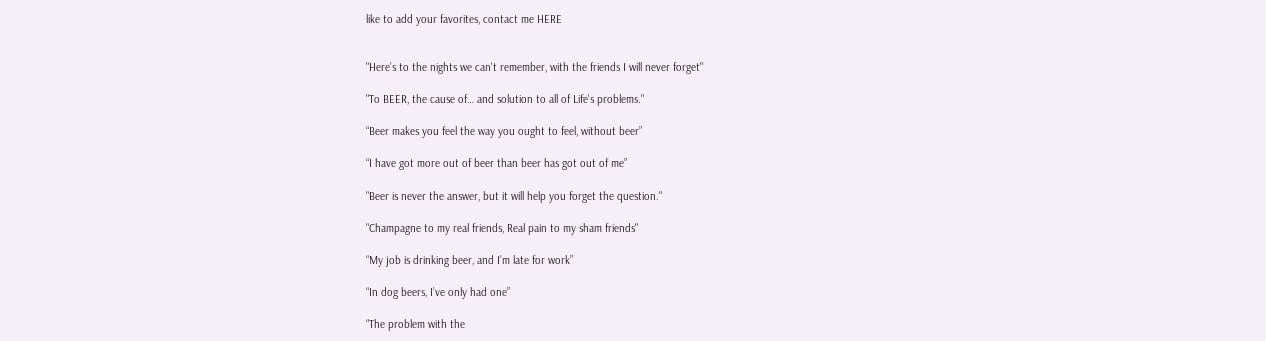like to add your favorites, contact me HERE


"Here’s to the nights we can't remember, with the friends I will never forget"

"To BEER, the cause of… and solution to all of Life's problems."

“Beer makes you feel the way you ought to feel, without beer”

“I have got more out of beer than beer has got out of me”

"Beer is never the answer, but it will help you forget the question."

"Champagne to my real friends, Real pain to my sham friends"

“My job is drinking beer, and I’m late for work”

“In dog beers, I’ve only had one”

“The problem with the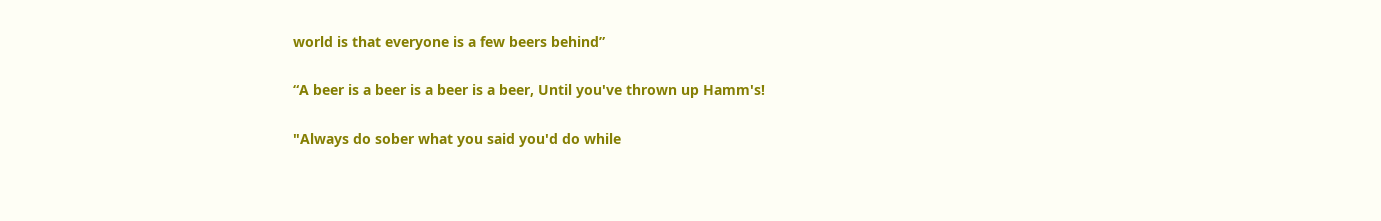world is that everyone is a few beers behind”

“A beer is a beer is a beer is a beer, Until you've thrown up Hamm's!

"Always do sober what you said you'd do while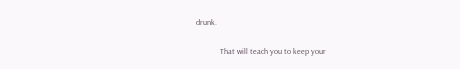drunk.

            That will teach you to keep your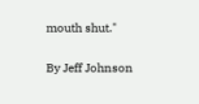mouth shut."

By Jeff Johnson